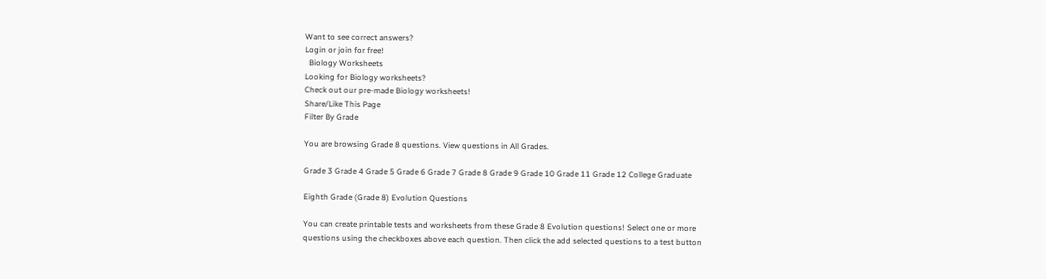Want to see correct answers?
Login or join for free!
  Biology Worksheets
Looking for Biology worksheets?
Check out our pre-made Biology worksheets!
Share/Like This Page
Filter By Grade

You are browsing Grade 8 questions. View questions in All Grades.

Grade 3 Grade 4 Grade 5 Grade 6 Grade 7 Grade 8 Grade 9 Grade 10 Grade 11 Grade 12 College Graduate

Eighth Grade (Grade 8) Evolution Questions

You can create printable tests and worksheets from these Grade 8 Evolution questions! Select one or more questions using the checkboxes above each question. Then click the add selected questions to a test button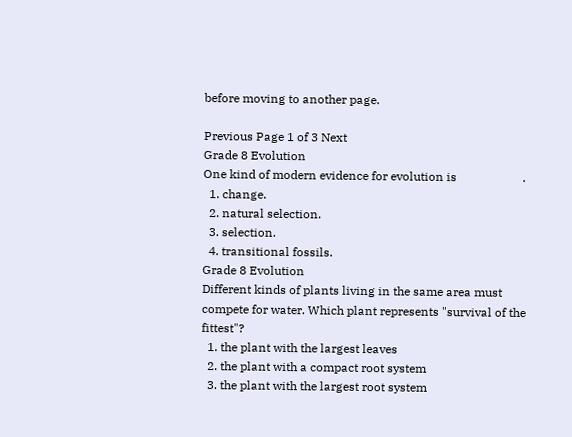before moving to another page.

Previous Page 1 of 3 Next
Grade 8 Evolution
One kind of modern evidence for evolution is                      .
  1. change.
  2. natural selection.
  3. selection.
  4. transitional fossils.
Grade 8 Evolution
Different kinds of plants living in the same area must compete for water. Which plant represents "survival of the fittest"?
  1. the plant with the largest leaves
  2. the plant with a compact root system
  3. the plant with the largest root system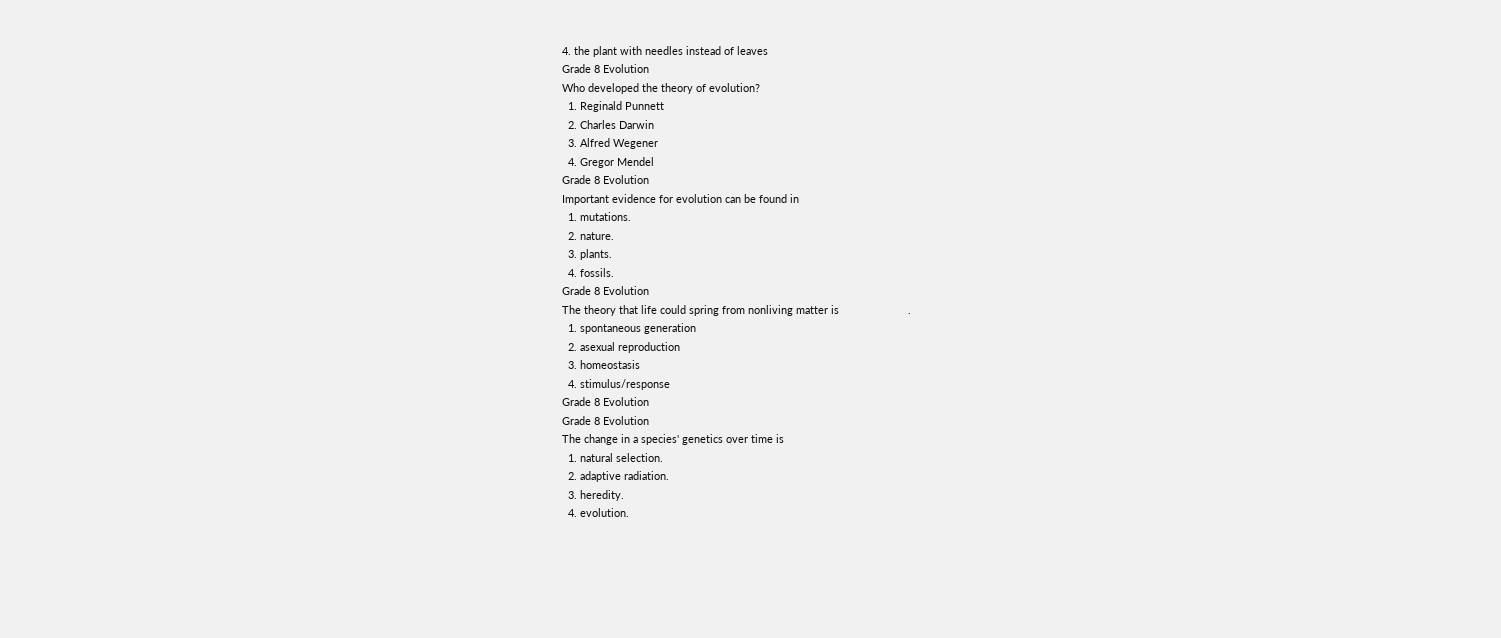4. the plant with needles instead of leaves
Grade 8 Evolution
Who developed the theory of evolution?
  1. Reginald Punnett
  2. Charles Darwin
  3. Alfred Wegener
  4. Gregor Mendel
Grade 8 Evolution
Important evidence for evolution can be found in
  1. mutations.
  2. nature.
  3. plants.
  4. fossils.
Grade 8 Evolution
The theory that life could spring from nonliving matter is                       .
  1. spontaneous generation
  2. asexual reproduction
  3. homeostasis
  4. stimulus/response
Grade 8 Evolution
Grade 8 Evolution
The change in a species' genetics over time is
  1. natural selection.
  2. adaptive radiation.
  3. heredity.
  4. evolution.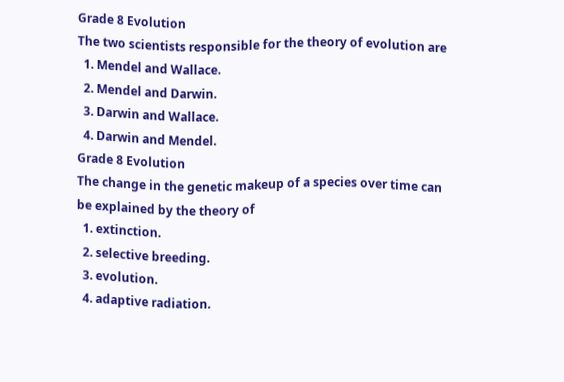Grade 8 Evolution
The two scientists responsible for the theory of evolution are
  1. Mendel and Wallace.
  2. Mendel and Darwin.
  3. Darwin and Wallace.
  4. Darwin and Mendel.
Grade 8 Evolution
The change in the genetic makeup of a species over time can be explained by the theory of
  1. extinction.
  2. selective breeding.
  3. evolution.
  4. adaptive radiation.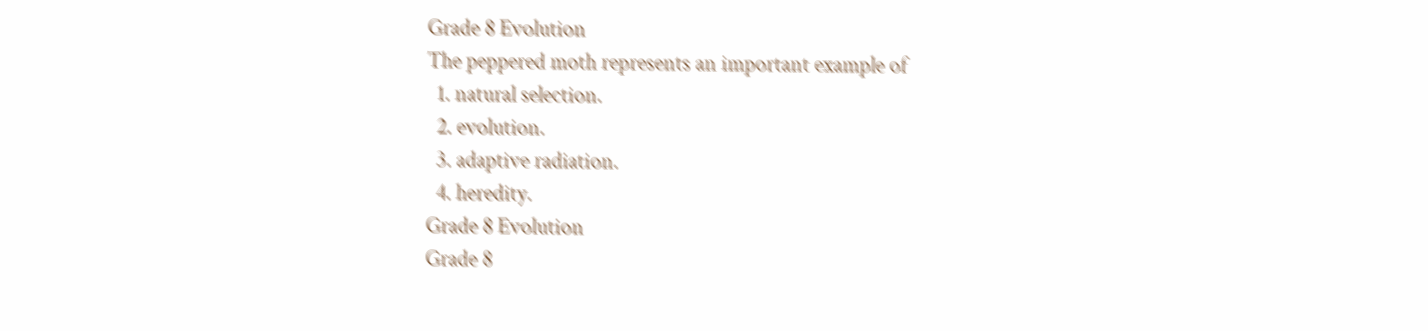Grade 8 Evolution
The peppered moth represents an important example of
  1. natural selection.
  2. evolution.
  3. adaptive radiation.
  4. heredity.
Grade 8 Evolution
Grade 8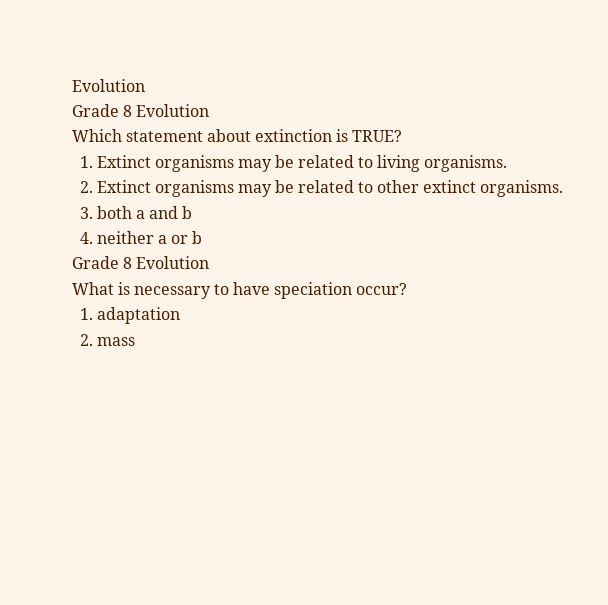Evolution
Grade 8 Evolution
Which statement about extinction is TRUE?
  1. Extinct organisms may be related to living organisms.
  2. Extinct organisms may be related to other extinct organisms.
  3. both a and b
  4. neither a or b
Grade 8 Evolution
What is necessary to have speciation occur?
  1. adaptation
  2. mass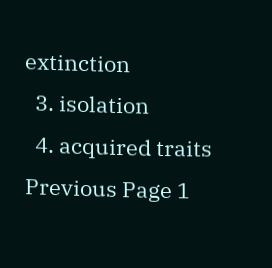extinction
  3. isolation
  4. acquired traits
Previous Page 1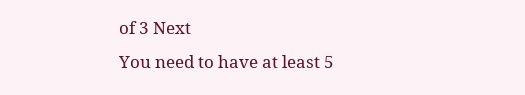of 3 Next
You need to have at least 5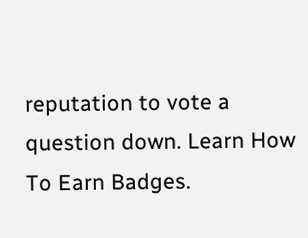reputation to vote a question down. Learn How To Earn Badges.